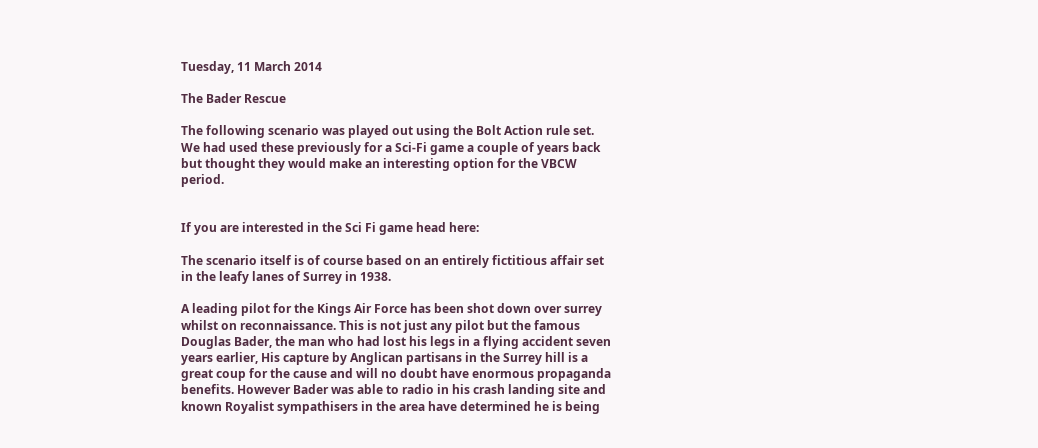Tuesday, 11 March 2014

The Bader Rescue

The following scenario was played out using the Bolt Action rule set. We had used these previously for a Sci-Fi game a couple of years back but thought they would make an interesting option for the VBCW period.


If you are interested in the Sci Fi game head here:

The scenario itself is of course based on an entirely fictitious affair set in the leafy lanes of Surrey in 1938.

A leading pilot for the Kings Air Force has been shot down over surrey whilst on reconnaissance. This is not just any pilot but the famous Douglas Bader, the man who had lost his legs in a flying accident seven years earlier, His capture by Anglican partisans in the Surrey hill is a great coup for the cause and will no doubt have enormous propaganda benefits. However Bader was able to radio in his crash landing site and known Royalist sympathisers in the area have determined he is being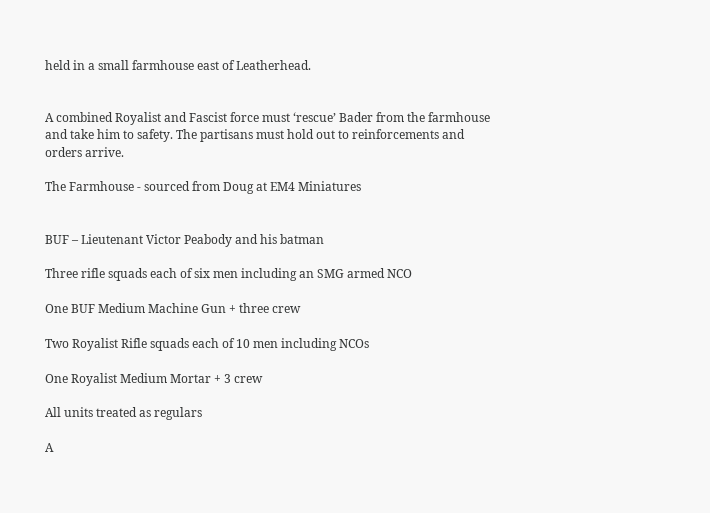held in a small farmhouse east of Leatherhead.


A combined Royalist and Fascist force must ‘rescue’ Bader from the farmhouse and take him to safety. The partisans must hold out to reinforcements and orders arrive.

The Farmhouse - sourced from Doug at EM4 Miniatures


BUF – Lieutenant Victor Peabody and his batman

Three rifle squads each of six men including an SMG armed NCO

One BUF Medium Machine Gun + three crew

Two Royalist Rifle squads each of 10 men including NCOs

One Royalist Medium Mortar + 3 crew

All units treated as regulars

A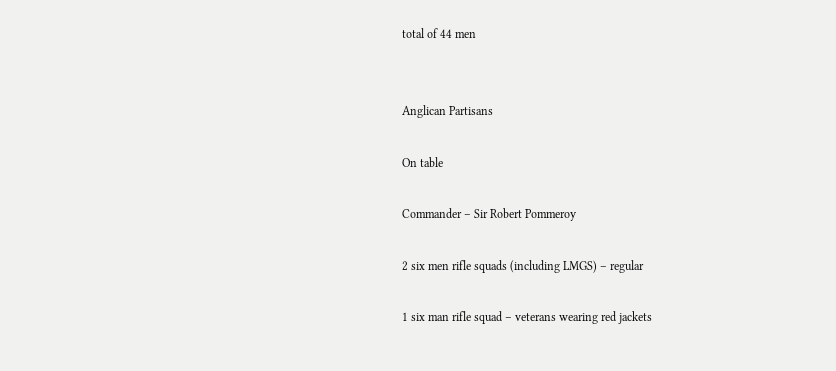total of 44 men


Anglican Partisans

On table

Commander – Sir Robert Pommeroy

2 six men rifle squads (including LMGS) – regular

1 six man rifle squad – veterans wearing red jackets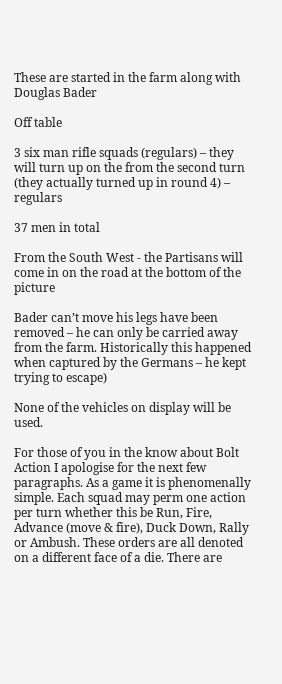These are started in the farm along with Douglas Bader

Off table

3 six man rifle squads (regulars) – they will turn up on the from the second turn (they actually turned up in round 4) – regulars

37 men in total

From the South West - the Partisans will come in on the road at the bottom of the picture

Bader can’t move his legs have been removed – he can only be carried away from the farm. Historically this happened when captured by the Germans – he kept trying to escape)

None of the vehicles on display will be used.

For those of you in the know about Bolt Action I apologise for the next few  paragraphs. As a game it is phenomenally simple. Each squad may perm one action per turn whether this be Run, Fire, Advance (move & fire), Duck Down, Rally or Ambush. These orders are all denoted on a different face of a die. There are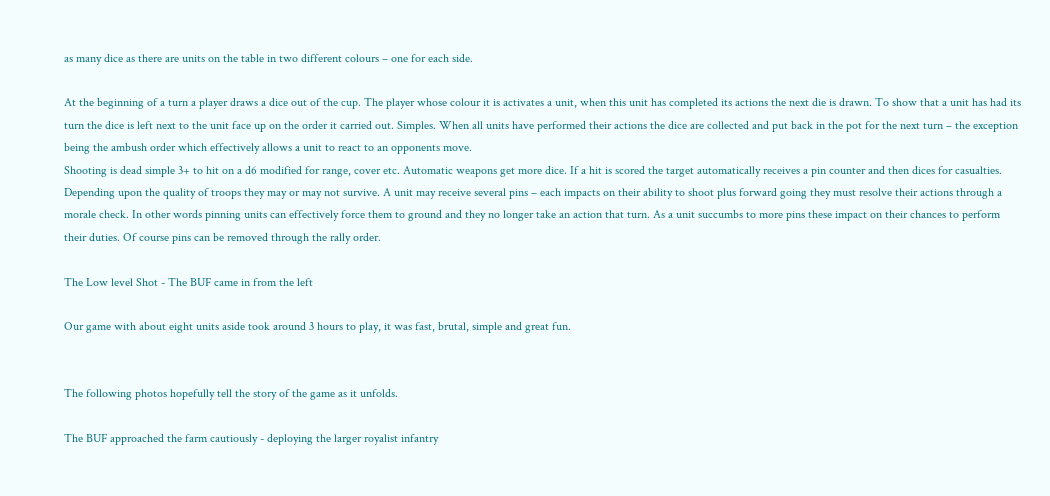as many dice as there are units on the table in two different colours – one for each side.

At the beginning of a turn a player draws a dice out of the cup. The player whose colour it is activates a unit, when this unit has completed its actions the next die is drawn. To show that a unit has had its turn the dice is left next to the unit face up on the order it carried out. Simples. When all units have performed their actions the dice are collected and put back in the pot for the next turn – the exception being the ambush order which effectively allows a unit to react to an opponents move.
Shooting is dead simple 3+ to hit on a d6 modified for range, cover etc. Automatic weapons get more dice. If a hit is scored the target automatically receives a pin counter and then dices for casualties. Depending upon the quality of troops they may or may not survive. A unit may receive several pins – each impacts on their ability to shoot plus forward going they must resolve their actions through a morale check. In other words pinning units can effectively force them to ground and they no longer take an action that turn. As a unit succumbs to more pins these impact on their chances to perform their duties. Of course pins can be removed through the rally order.

The Low level Shot - The BUF came in from the left

Our game with about eight units aside took around 3 hours to play, it was fast, brutal, simple and great fun.


The following photos hopefully tell the story of the game as it unfolds.

The BUF approached the farm cautiously - deploying the larger royalist infantry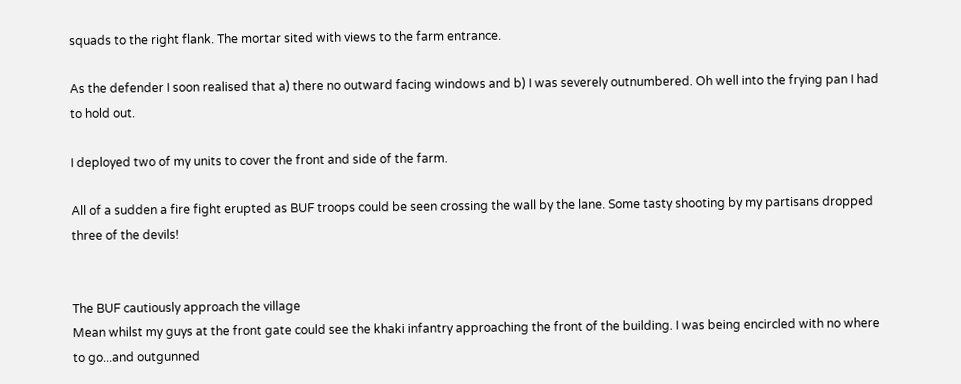squads to the right flank. The mortar sited with views to the farm entrance.

As the defender I soon realised that a) there no outward facing windows and b) I was severely outnumbered. Oh well into the frying pan I had to hold out.

I deployed two of my units to cover the front and side of the farm.

All of a sudden a fire fight erupted as BUF troops could be seen crossing the wall by the lane. Some tasty shooting by my partisans dropped three of the devils!


The BUF cautiously approach the village
Mean whilst my guys at the front gate could see the khaki infantry approaching the front of the building. I was being encircled with no where to go...and outgunned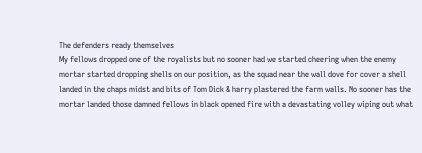The defenders ready themselves
My fellows dropped one of the royalists but no sooner had we started cheering when the enemy mortar started dropping shells on our position, as the squad near the wall dove for cover a shell landed in the chaps midst and bits of Tom Dick & harry plastered the farm walls. No sooner has the mortar landed those damned fellows in black opened fire with a devastating volley wiping out what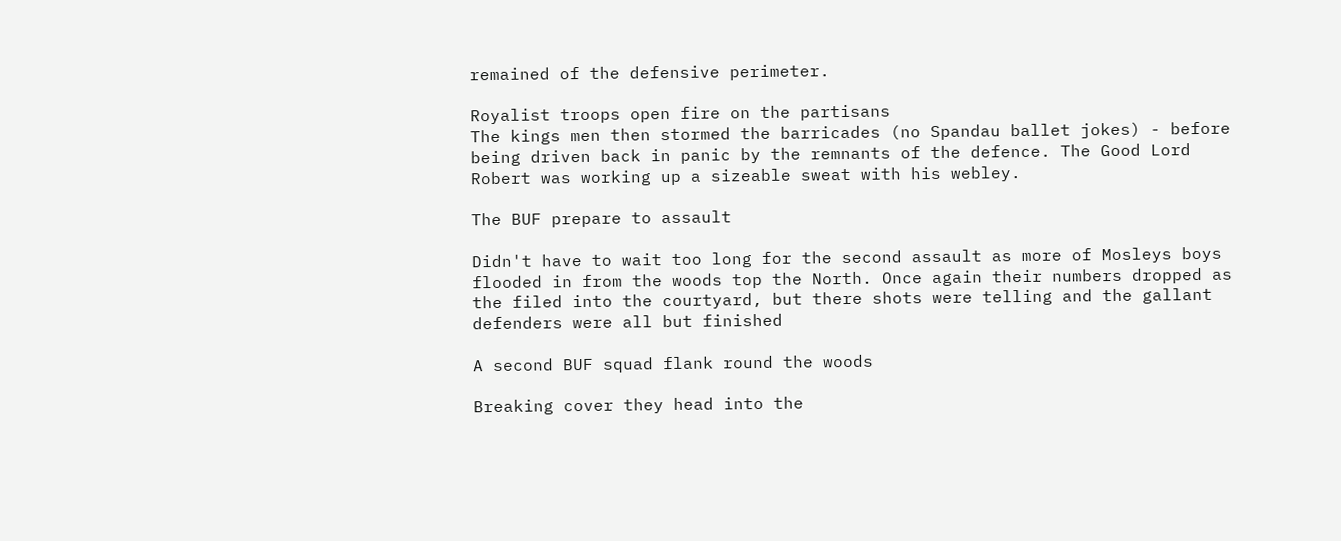remained of the defensive perimeter.

Royalist troops open fire on the partisans
The kings men then stormed the barricades (no Spandau ballet jokes) - before being driven back in panic by the remnants of the defence. The Good Lord Robert was working up a sizeable sweat with his webley.

The BUF prepare to assault

Didn't have to wait too long for the second assault as more of Mosleys boys flooded in from the woods top the North. Once again their numbers dropped as the filed into the courtyard, but there shots were telling and the gallant defenders were all but finished

A second BUF squad flank round the woods

Breaking cover they head into the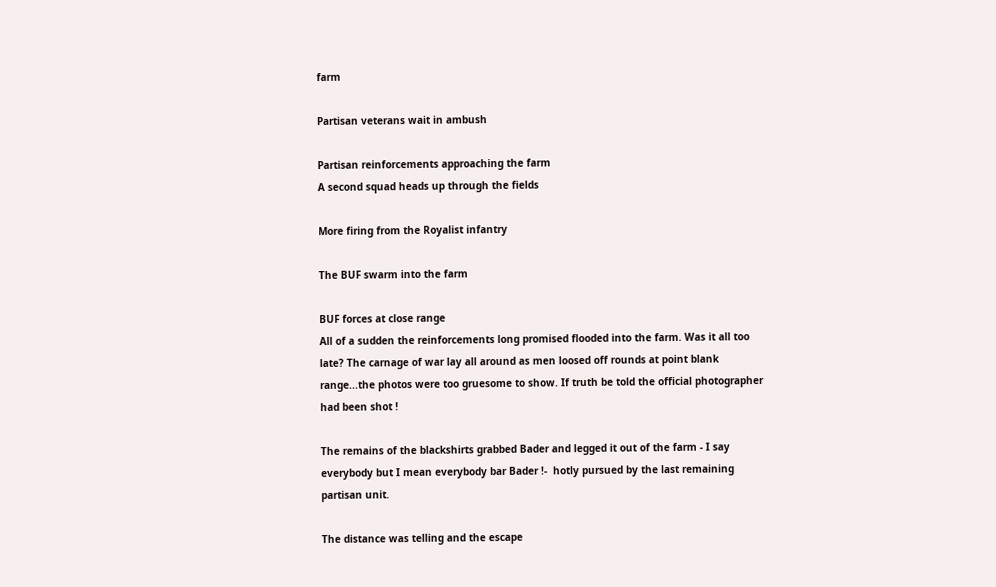farm

Partisan veterans wait in ambush

Partisan reinforcements approaching the farm
A second squad heads up through the fields

More firing from the Royalist infantry

The BUF swarm into the farm

BUF forces at close range
All of a sudden the reinforcements long promised flooded into the farm. Was it all too late? The carnage of war lay all around as men loosed off rounds at point blank range...the photos were too gruesome to show. If truth be told the official photographer had been shot !

The remains of the blackshirts grabbed Bader and legged it out of the farm - I say everybody but I mean everybody bar Bader !-  hotly pursued by the last remaining partisan unit.

The distance was telling and the escape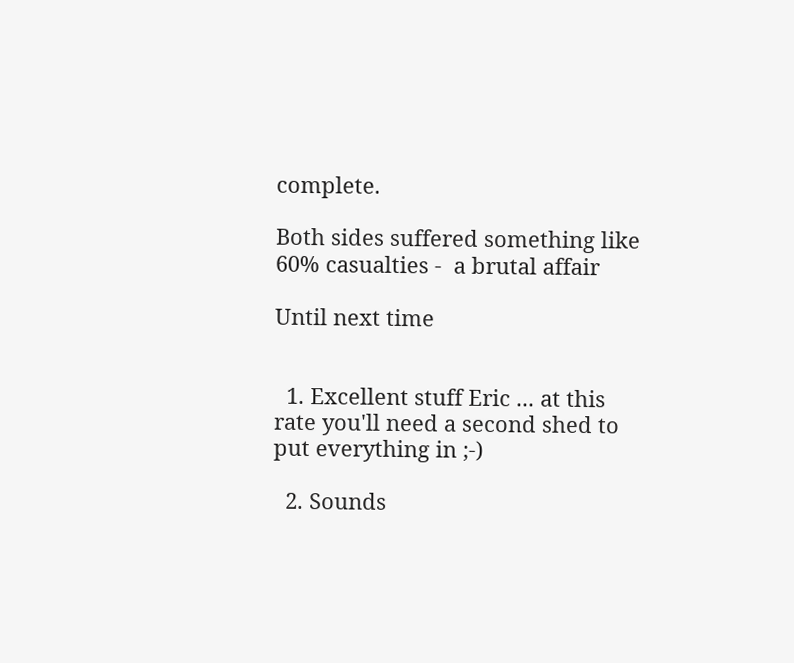complete.

Both sides suffered something like 60% casualties -  a brutal affair

Until next time


  1. Excellent stuff Eric ... at this rate you'll need a second shed to put everything in ;-)

  2. Sounds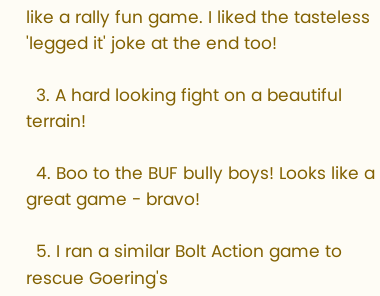like a rally fun game. I liked the tasteless 'legged it' joke at the end too!

  3. A hard looking fight on a beautiful terrain!

  4. Boo to the BUF bully boys! Looks like a great game - bravo!

  5. I ran a similar Bolt Action game to rescue Goering's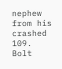nephew from his crashed 109. Bolt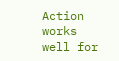Action works well for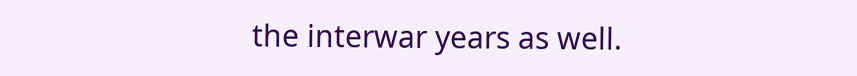the interwar years as well.